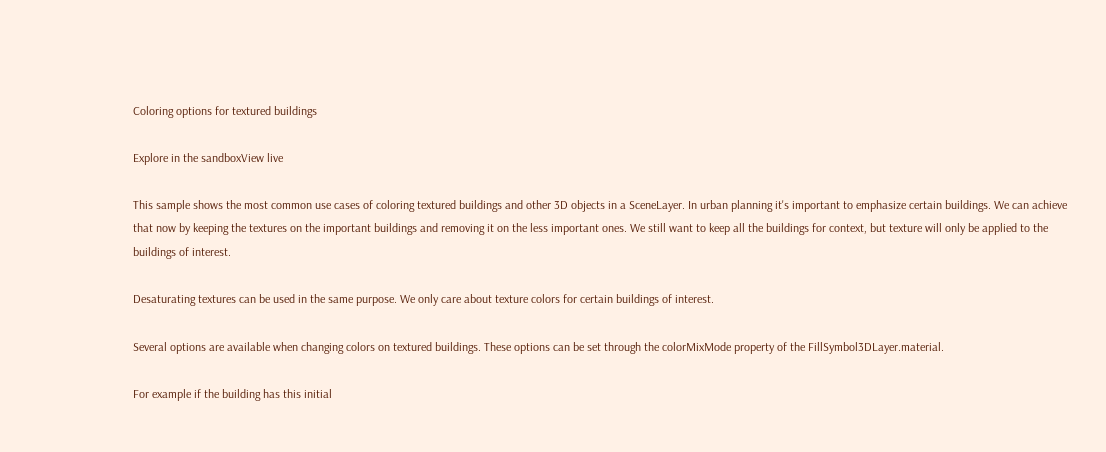Coloring options for textured buildings

Explore in the sandboxView live

This sample shows the most common use cases of coloring textured buildings and other 3D objects in a SceneLayer. In urban planning it's important to emphasize certain buildings. We can achieve that now by keeping the textures on the important buildings and removing it on the less important ones. We still want to keep all the buildings for context, but texture will only be applied to the buildings of interest.

Desaturating textures can be used in the same purpose. We only care about texture colors for certain buildings of interest.

Several options are available when changing colors on textured buildings. These options can be set through the colorMixMode property of the FillSymbol3DLayer.material.

For example if the building has this initial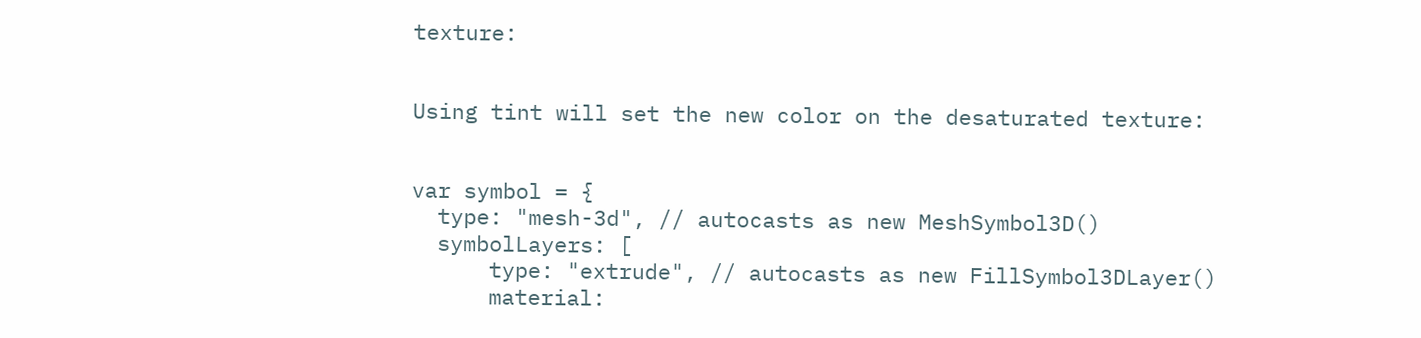texture:


Using tint will set the new color on the desaturated texture:


var symbol = {
  type: "mesh-3d", // autocasts as new MeshSymbol3D()
  symbolLayers: [
      type: "extrude", // autocasts as new FillSymbol3DLayer()
      material: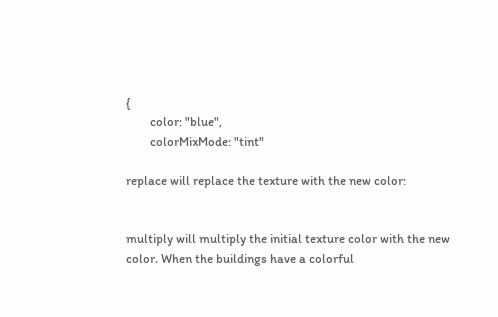{
        color: "blue",
        colorMixMode: "tint"

replace will replace the texture with the new color:


multiply will multiply the initial texture color with the new color. When the buildings have a colorful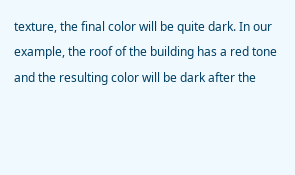texture, the final color will be quite dark. In our example, the roof of the building has a red tone and the resulting color will be dark after the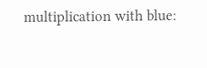multiplication with blue: